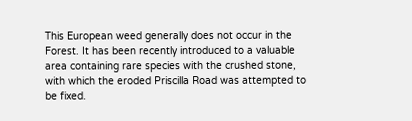This European weed generally does not occur in the Forest. It has been recently introduced to a valuable area containing rare species with the crushed stone, with which the eroded Priscilla Road was attempted to be fixed.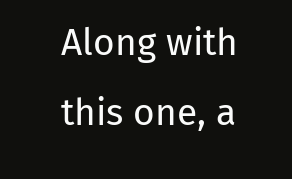Along with this one, a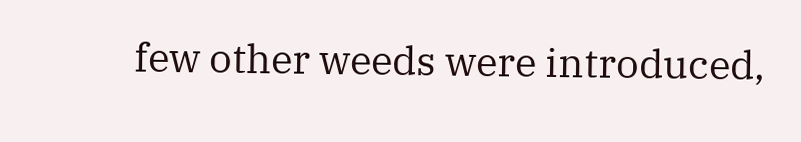few other weeds were introduced,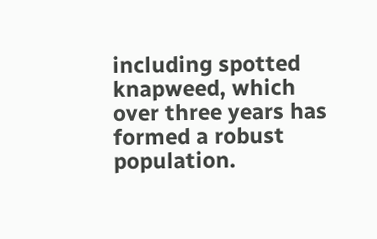including spotted knapweed, which over three years has formed a robust population.